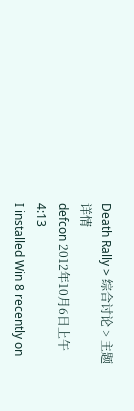Death Rally > 综合讨论 > 主题详情
defcon 2012年10月6日上午4:13
I installed Win 8 recently on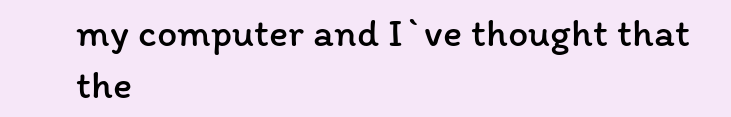my computer and I`ve thought that the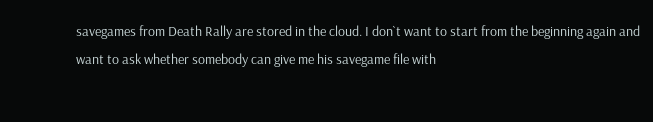savegames from Death Rally are stored in the cloud. I don`t want to start from the beginning again and want to ask whether somebody can give me his savegame file with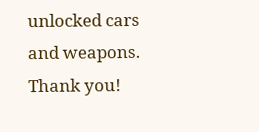unlocked cars and weapons.
Thank you!